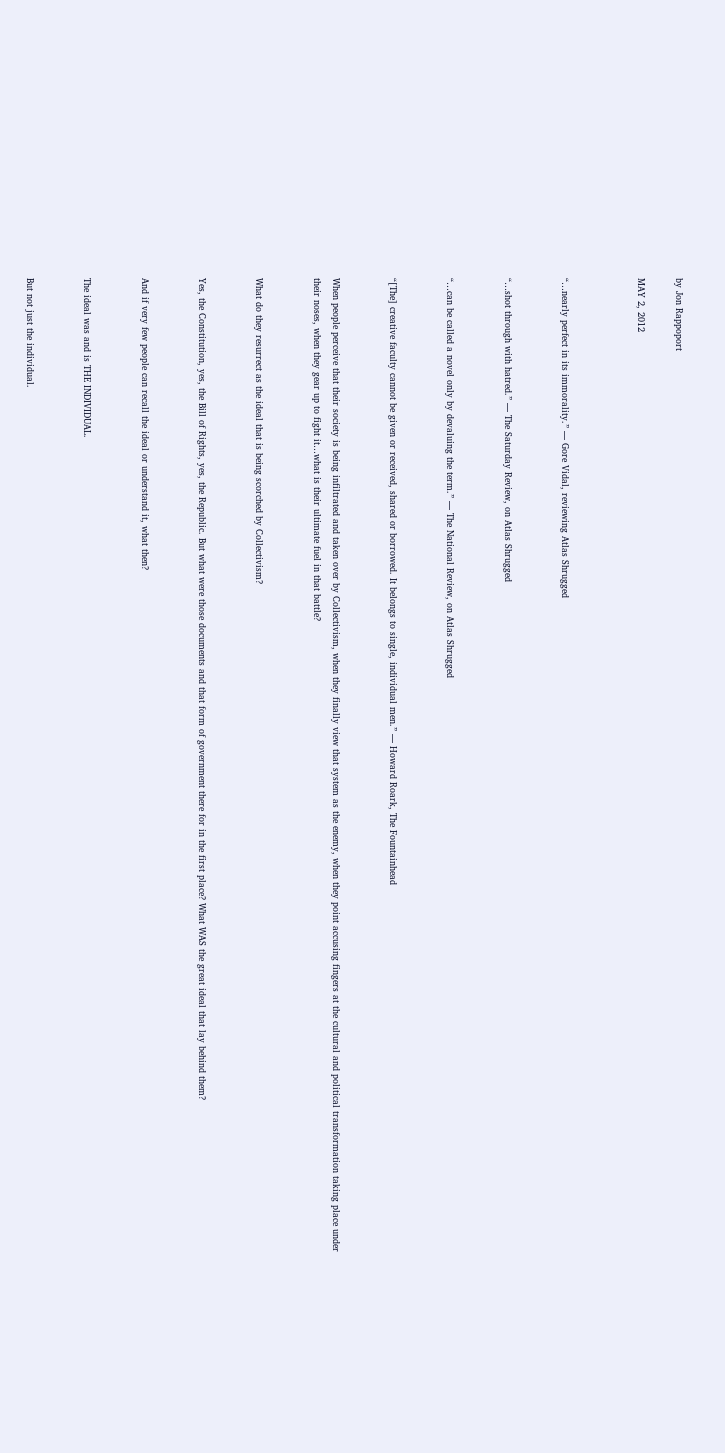by Jon Rappoport

MAY 2, 2012



“…nearly perfect in its immorality.” — Gore Vidal, reviewing Atlas Shrugged


“…shot through with hatred.” — The Saturday Review, on Atlas Shrugged


“…can be called a novel only by devaluing the term.” — The National Review, on Atlas Shrugged


“[The] creative faculty cannot be given or received, shared or borrowed. It belongs to single, individual men.” — Howard Roark, The Fountainhead


When people perceive that their society is being infiltrated and taken over by Collectivism, when they finally view that system as the enemy, when they point accusing fingers at the cultural and political transformation taking place under their noses, when they gear up to fight it…what is their ultimate fuel in that battle?


What do they resurrect as the ideal that is being scorched by Collectivism?


Yes, the Constitution, yes, the Bill of Rights, yes, the Republic. But what were those documents and that form of government there for in the first place? What WAS the great ideal that lay behind them?


And if very few people can recall the ideal or understand it, what then?


The ideal was and is THE INDIVIDUAL.


But not just the individual.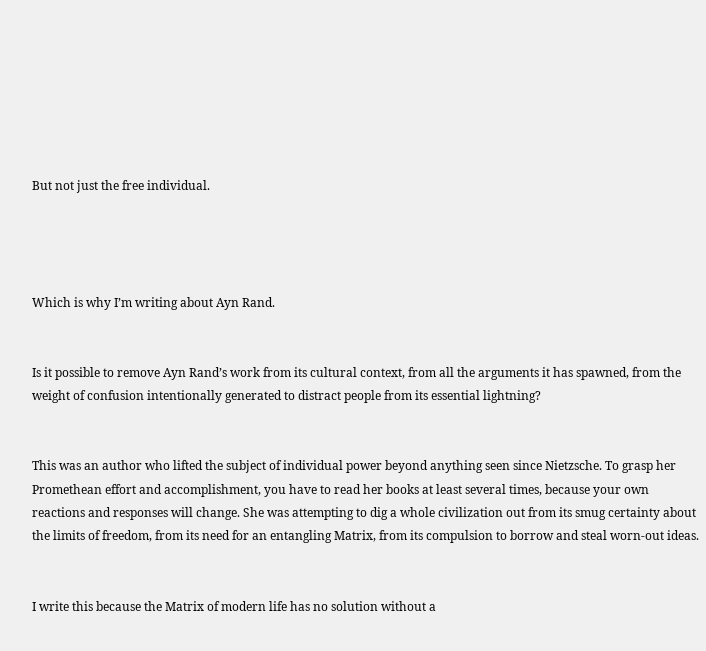But not just the free individual.




Which is why I’m writing about Ayn Rand.


Is it possible to remove Ayn Rand’s work from its cultural context, from all the arguments it has spawned, from the weight of confusion intentionally generated to distract people from its essential lightning?


This was an author who lifted the subject of individual power beyond anything seen since Nietzsche. To grasp her Promethean effort and accomplishment, you have to read her books at least several times, because your own reactions and responses will change. She was attempting to dig a whole civilization out from its smug certainty about the limits of freedom, from its need for an entangling Matrix, from its compulsion to borrow and steal worn-out ideas.


I write this because the Matrix of modern life has no solution without a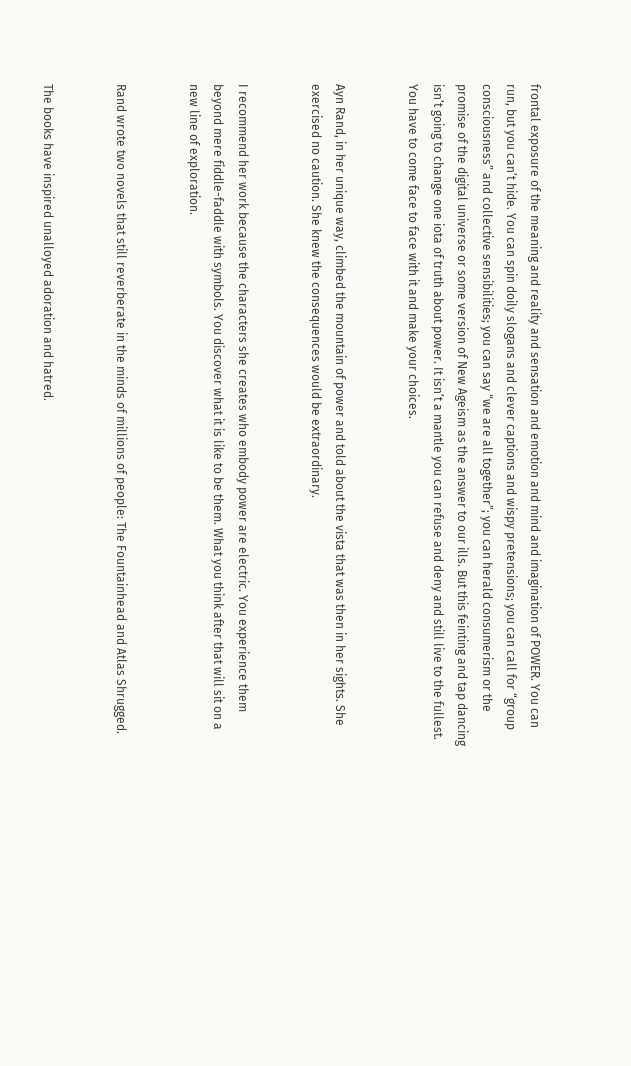frontal exposure of the meaning and reality and sensation and emotion and mind and imagination of POWER. You can run, but you can’t hide. You can spin doily slogans and clever captions and wispy pretensions; you can call for “group consciousness” and collective sensibilities; you can say “we are all together”; you can herald consumerism or the promise of the digital universe or some version of New Ageism as the answer to our ills. But this feinting and tap dancing isn’t going to change one iota of truth about power. It isn’t a mantle you can refuse and deny and still live to the fullest. You have to come face to face with it and make your choices.


Ayn Rand, in her unique way, climbed the mountain of power and told about the vista that was then in her sights. She exercised no caution. She knew the consequences would be extraordinary.


I recommend her work because the characters she creates who embody power are electric. You experience them beyond mere fiddle-faddle with symbols. You discover what it is like to be them. What you think after that will sit on a new line of exploration.


Rand wrote two novels that still reverberate in the minds of millions of people: The Fountainhead and Atlas Shrugged.


The books have inspired unalloyed adoration and hatred.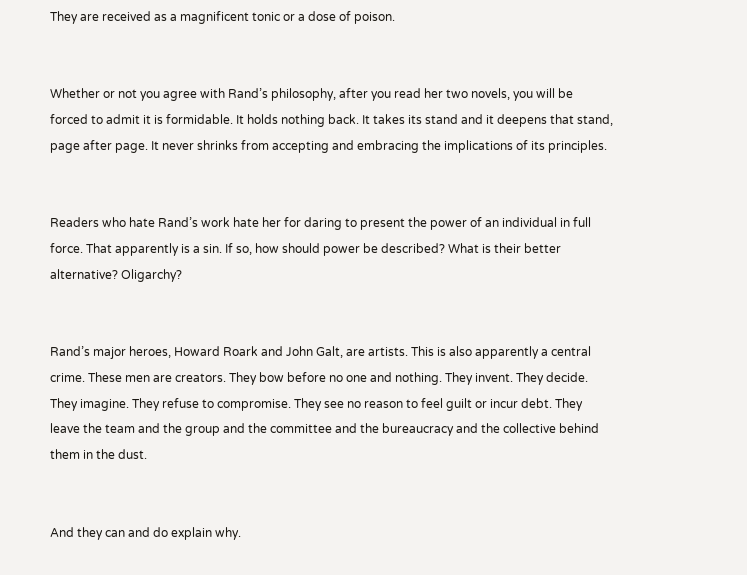They are received as a magnificent tonic or a dose of poison.


Whether or not you agree with Rand’s philosophy, after you read her two novels, you will be forced to admit it is formidable. It holds nothing back. It takes its stand and it deepens that stand, page after page. It never shrinks from accepting and embracing the implications of its principles.


Readers who hate Rand’s work hate her for daring to present the power of an individual in full force. That apparently is a sin. If so, how should power be described? What is their better alternative? Oligarchy?


Rand’s major heroes, Howard Roark and John Galt, are artists. This is also apparently a central crime. These men are creators. They bow before no one and nothing. They invent. They decide. They imagine. They refuse to compromise. They see no reason to feel guilt or incur debt. They leave the team and the group and the committee and the bureaucracy and the collective behind them in the dust.


And they can and do explain why.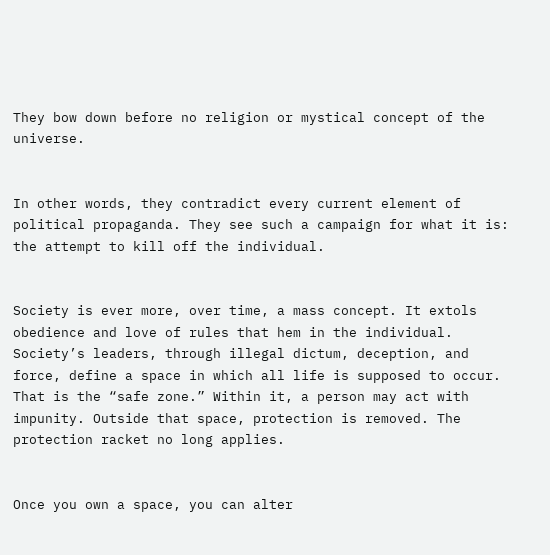They bow down before no religion or mystical concept of the universe.


In other words, they contradict every current element of political propaganda. They see such a campaign for what it is: the attempt to kill off the individual.


Society is ever more, over time, a mass concept. It extols obedience and love of rules that hem in the individual. Society’s leaders, through illegal dictum, deception, and force, define a space in which all life is supposed to occur. That is the “safe zone.” Within it, a person may act with impunity. Outside that space, protection is removed. The protection racket no long applies.


Once you own a space, you can alter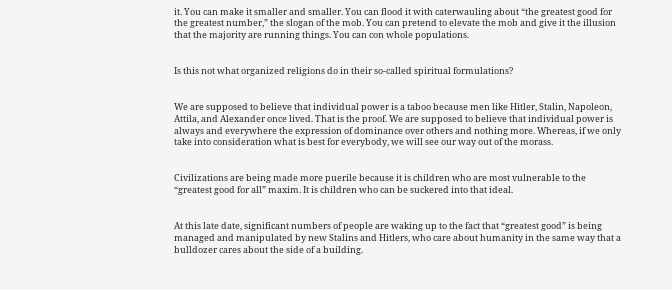it. You can make it smaller and smaller. You can flood it with caterwauling about “the greatest good for the greatest number,” the slogan of the mob. You can pretend to elevate the mob and give it the illusion that the majority are running things. You can con whole populations.


Is this not what organized religions do in their so-called spiritual formulations?


We are supposed to believe that individual power is a taboo because men like Hitler, Stalin, Napoleon, Attila, and Alexander once lived. That is the proof. We are supposed to believe that individual power is always and everywhere the expression of dominance over others and nothing more. Whereas, if we only take into consideration what is best for everybody, we will see our way out of the morass.


Civilizations are being made more puerile because it is children who are most vulnerable to the “greatest good for all” maxim. It is children who can be suckered into that ideal.


At this late date, significant numbers of people are waking up to the fact that “greatest good” is being managed and manipulated by new Stalins and Hitlers, who care about humanity in the same way that a bulldozer cares about the side of a building.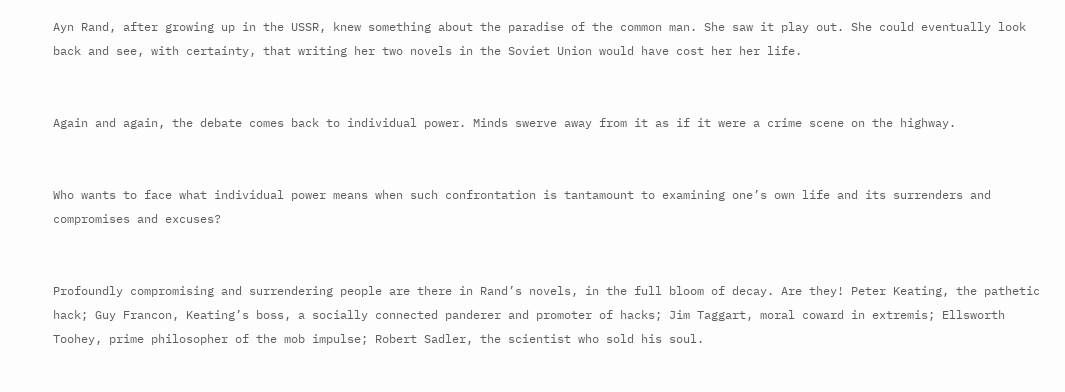Ayn Rand, after growing up in the USSR, knew something about the paradise of the common man. She saw it play out. She could eventually look back and see, with certainty, that writing her two novels in the Soviet Union would have cost her her life.


Again and again, the debate comes back to individual power. Minds swerve away from it as if it were a crime scene on the highway.


Who wants to face what individual power means when such confrontation is tantamount to examining one’s own life and its surrenders and compromises and excuses?


Profoundly compromising and surrendering people are there in Rand’s novels, in the full bloom of decay. Are they! Peter Keating, the pathetic hack; Guy Francon, Keating’s boss, a socially connected panderer and promoter of hacks; Jim Taggart, moral coward in extremis; Ellsworth Toohey, prime philosopher of the mob impulse; Robert Sadler, the scientist who sold his soul.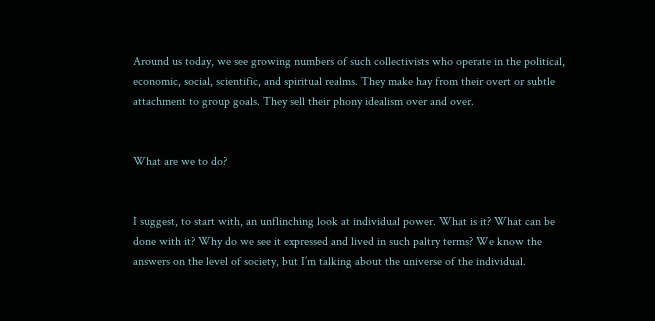Around us today, we see growing numbers of such collectivists who operate in the political, economic, social, scientific, and spiritual realms. They make hay from their overt or subtle attachment to group goals. They sell their phony idealism over and over.


What are we to do?


I suggest, to start with, an unflinching look at individual power. What is it? What can be done with it? Why do we see it expressed and lived in such paltry terms? We know the answers on the level of society, but I’m talking about the universe of the individual.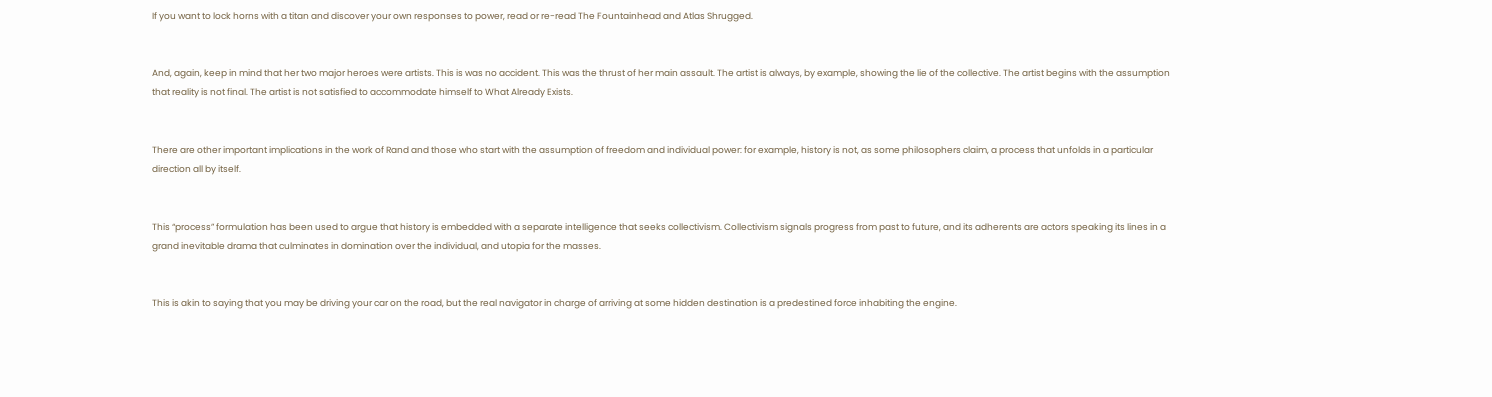If you want to lock horns with a titan and discover your own responses to power, read or re-read The Fountainhead and Atlas Shrugged.


And, again, keep in mind that her two major heroes were artists. This is was no accident. This was the thrust of her main assault. The artist is always, by example, showing the lie of the collective. The artist begins with the assumption that reality is not final. The artist is not satisfied to accommodate himself to What Already Exists.


There are other important implications in the work of Rand and those who start with the assumption of freedom and individual power: for example, history is not, as some philosophers claim, a process that unfolds in a particular direction all by itself.


This “process” formulation has been used to argue that history is embedded with a separate intelligence that seeks collectivism. Collectivism signals progress from past to future, and its adherents are actors speaking its lines in a grand inevitable drama that culminates in domination over the individual, and utopia for the masses.


This is akin to saying that you may be driving your car on the road, but the real navigator in charge of arriving at some hidden destination is a predestined force inhabiting the engine.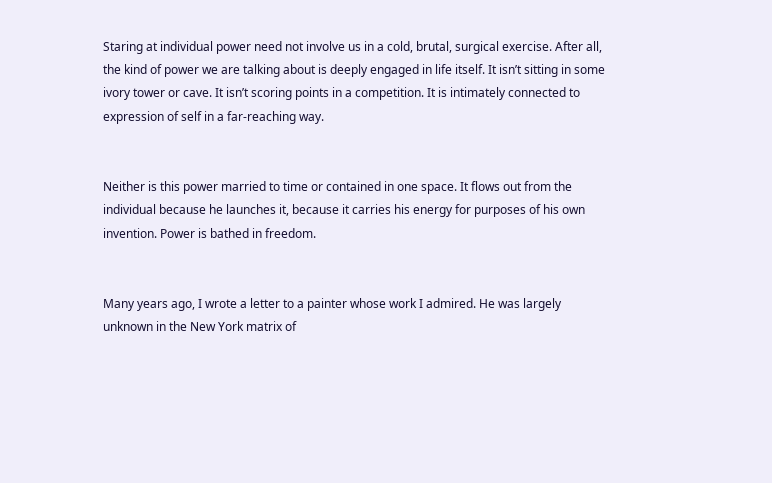Staring at individual power need not involve us in a cold, brutal, surgical exercise. After all, the kind of power we are talking about is deeply engaged in life itself. It isn’t sitting in some ivory tower or cave. It isn’t scoring points in a competition. It is intimately connected to expression of self in a far-reaching way.


Neither is this power married to time or contained in one space. It flows out from the individual because he launches it, because it carries his energy for purposes of his own invention. Power is bathed in freedom.


Many years ago, I wrote a letter to a painter whose work I admired. He was largely unknown in the New York matrix of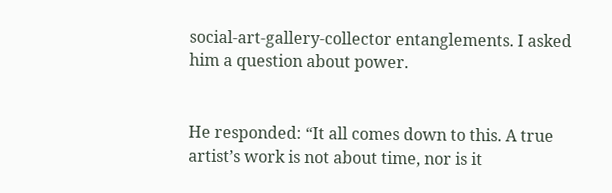social-art-gallery-collector entanglements. I asked him a question about power.


He responded: “It all comes down to this. A true artist’s work is not about time, nor is it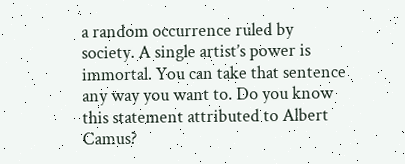a random occurrence ruled by society. A single artist’s power is immortal. You can take that sentence any way you want to. Do you know this statement attributed to Albert Camus?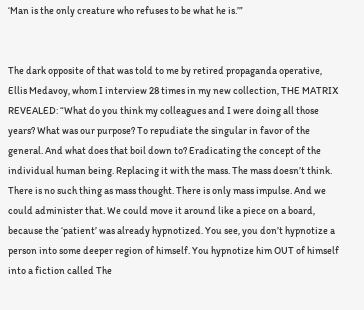‘Man is the only creature who refuses to be what he is.’”


The dark opposite of that was told to me by retired propaganda operative, Ellis Medavoy, whom I interview 28 times in my new collection, THE MATRIX REVEALED: “What do you think my colleagues and I were doing all those years? What was our purpose? To repudiate the singular in favor of the general. And what does that boil down to? Eradicating the concept of the individual human being. Replacing it with the mass. The mass doesn’t think. There is no such thing as mass thought. There is only mass impulse. And we could administer that. We could move it around like a piece on a board, because the ‘patient’ was already hypnotized. You see, you don’t hypnotize a person into some deeper region of himself. You hypnotize him OUT of himself into a fiction called The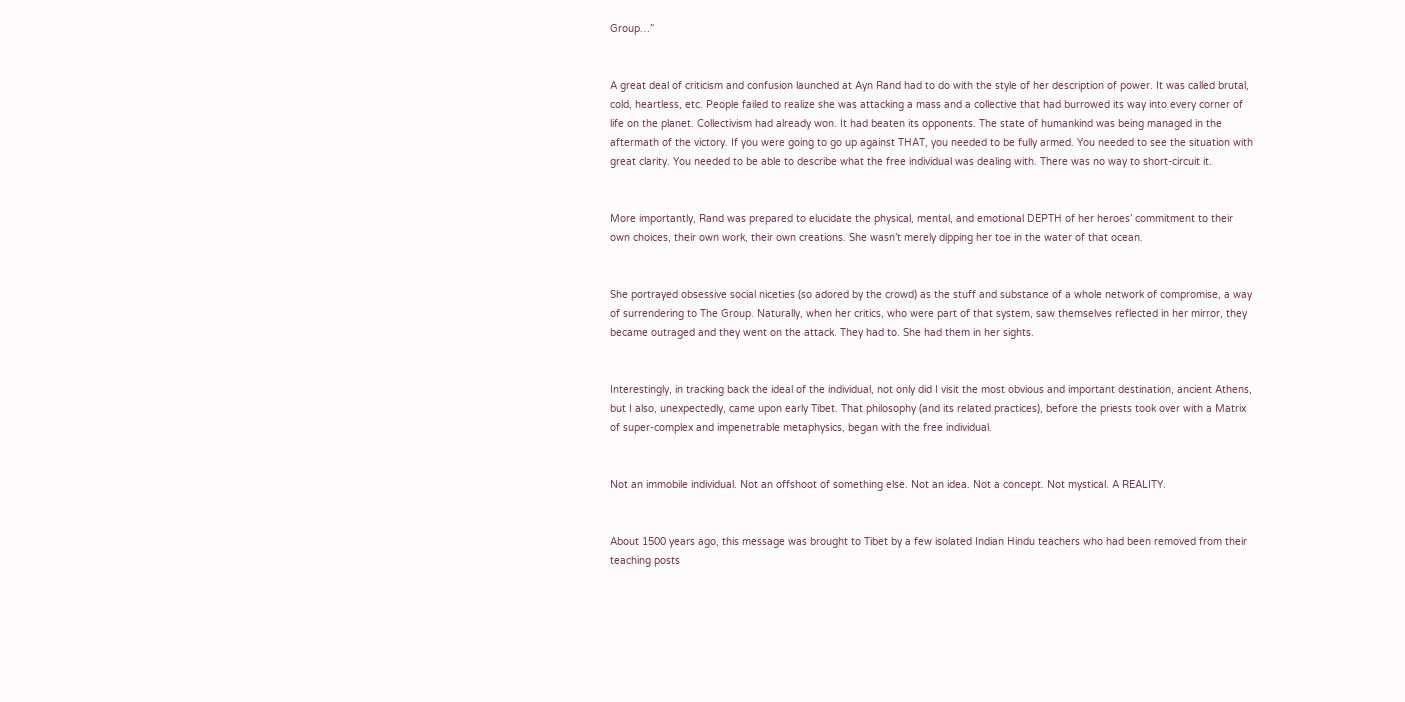Group…”


A great deal of criticism and confusion launched at Ayn Rand had to do with the style of her description of power. It was called brutal, cold, heartless, etc. People failed to realize she was attacking a mass and a collective that had burrowed its way into every corner of life on the planet. Collectivism had already won. It had beaten its opponents. The state of humankind was being managed in the aftermath of the victory. If you were going to go up against THAT, you needed to be fully armed. You needed to see the situation with great clarity. You needed to be able to describe what the free individual was dealing with. There was no way to short-circuit it.


More importantly, Rand was prepared to elucidate the physical, mental, and emotional DEPTH of her heroes’ commitment to their own choices, their own work, their own creations. She wasn’t merely dipping her toe in the water of that ocean.


She portrayed obsessive social niceties (so adored by the crowd) as the stuff and substance of a whole network of compromise, a way of surrendering to The Group. Naturally, when her critics, who were part of that system, saw themselves reflected in her mirror, they became outraged and they went on the attack. They had to. She had them in her sights.


Interestingly, in tracking back the ideal of the individual, not only did I visit the most obvious and important destination, ancient Athens, but I also, unexpectedly, came upon early Tibet. That philosophy (and its related practices), before the priests took over with a Matrix of super-complex and impenetrable metaphysics, began with the free individual.


Not an immobile individual. Not an offshoot of something else. Not an idea. Not a concept. Not mystical. A REALITY.


About 1500 years ago, this message was brought to Tibet by a few isolated Indian Hindu teachers who had been removed from their teaching posts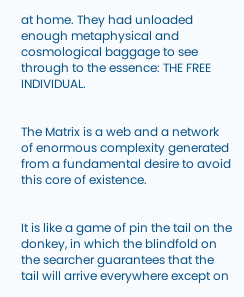at home. They had unloaded enough metaphysical and cosmological baggage to see through to the essence: THE FREE INDIVIDUAL.


The Matrix is a web and a network of enormous complexity generated from a fundamental desire to avoid this core of existence.


It is like a game of pin the tail on the donkey, in which the blindfold on the searcher guarantees that the tail will arrive everywhere except on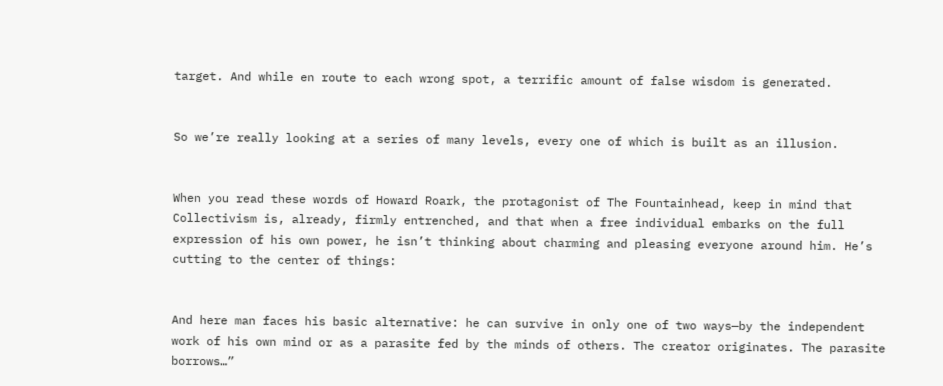target. And while en route to each wrong spot, a terrific amount of false wisdom is generated.


So we’re really looking at a series of many levels, every one of which is built as an illusion.


When you read these words of Howard Roark, the protagonist of The Fountainhead, keep in mind that Collectivism is, already, firmly entrenched, and that when a free individual embarks on the full expression of his own power, he isn’t thinking about charming and pleasing everyone around him. He’s cutting to the center of things:


And here man faces his basic alternative: he can survive in only one of two ways—by the independent work of his own mind or as a parasite fed by the minds of others. The creator originates. The parasite borrows…”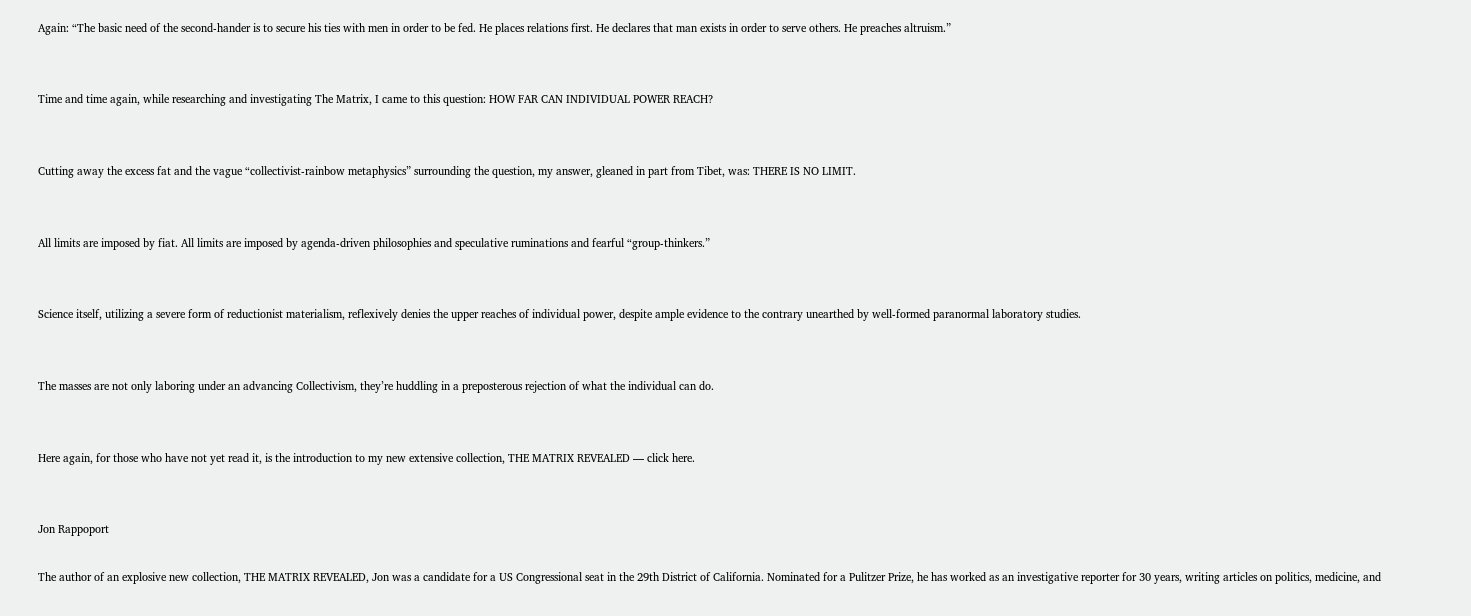Again: “The basic need of the second-hander is to secure his ties with men in order to be fed. He places relations first. He declares that man exists in order to serve others. He preaches altruism.”


Time and time again, while researching and investigating The Matrix, I came to this question: HOW FAR CAN INDIVIDUAL POWER REACH?


Cutting away the excess fat and the vague “collectivist-rainbow metaphysics” surrounding the question, my answer, gleaned in part from Tibet, was: THERE IS NO LIMIT.


All limits are imposed by fiat. All limits are imposed by agenda-driven philosophies and speculative ruminations and fearful “group-thinkers.”


Science itself, utilizing a severe form of reductionist materialism, reflexively denies the upper reaches of individual power, despite ample evidence to the contrary unearthed by well-formed paranormal laboratory studies.


The masses are not only laboring under an advancing Collectivism, they’re huddling in a preposterous rejection of what the individual can do.


Here again, for those who have not yet read it, is the introduction to my new extensive collection, THE MATRIX REVEALED — click here.


Jon Rappoport

The author of an explosive new collection, THE MATRIX REVEALED, Jon was a candidate for a US Congressional seat in the 29th District of California. Nominated for a Pulitzer Prize, he has worked as an investigative reporter for 30 years, writing articles on politics, medicine, and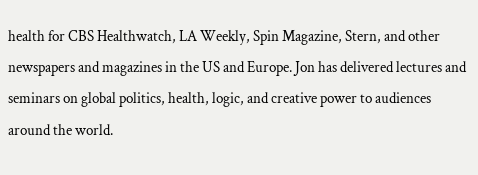health for CBS Healthwatch, LA Weekly, Spin Magazine, Stern, and other newspapers and magazines in the US and Europe. Jon has delivered lectures and seminars on global politics, health, logic, and creative power to audiences around the world.